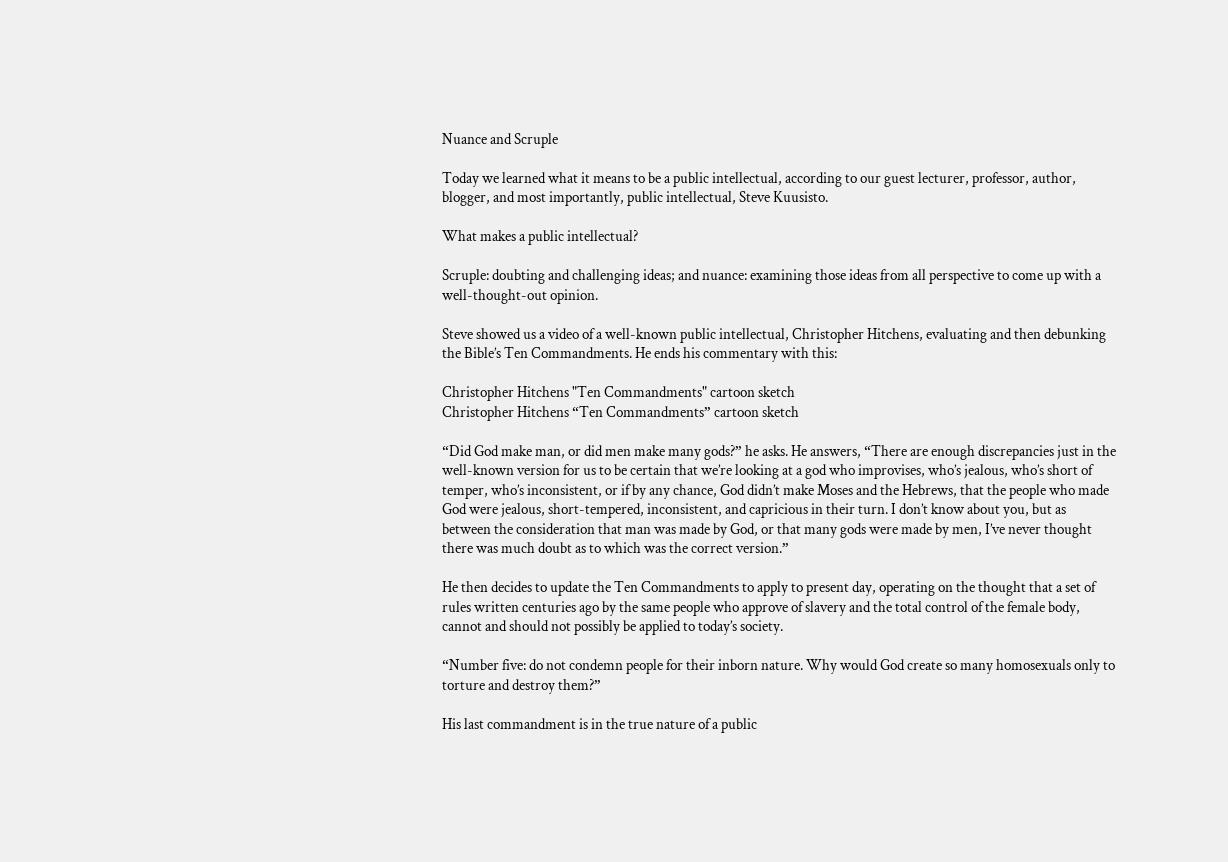Nuance and Scruple

Today we learned what it means to be a public intellectual, according to our guest lecturer, professor, author, blogger, and most importantly, public intellectual, Steve Kuusisto.

What makes a public intellectual?

Scruple: doubting and challenging ideas; and nuance: examining those ideas from all perspective to come up with a well-thought-out opinion.

Steve showed us a video of a well-known public intellectual, Christopher Hitchens, evaluating and then debunking the Bible’s Ten Commandments. He ends his commentary with this:

Christopher Hitchens "Ten Commandments" cartoon sketch
Christopher Hitchens “Ten Commandments” cartoon sketch

“Did God make man, or did men make many gods?” he asks. He answers, “There are enough discrepancies just in the well-known version for us to be certain that we’re looking at a god who improvises, who’s jealous, who’s short of temper, who’s inconsistent, or if by any chance, God didn’t make Moses and the Hebrews, that the people who made God were jealous, short-tempered, inconsistent, and capricious in their turn. I don’t know about you, but as between the consideration that man was made by God, or that many gods were made by men, I’ve never thought there was much doubt as to which was the correct version.”

He then decides to update the Ten Commandments to apply to present day, operating on the thought that a set of rules written centuries ago by the same people who approve of slavery and the total control of the female body, cannot and should not possibly be applied to today’s society.

“Number five: do not condemn people for their inborn nature. Why would God create so many homosexuals only to torture and destroy them?”

His last commandment is in the true nature of a public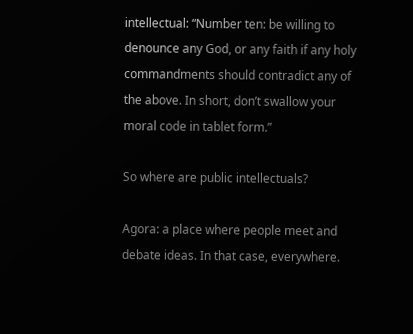intellectual: “Number ten: be willing to denounce any God, or any faith if any holy commandments should contradict any of the above. In short, don’t swallow your moral code in tablet form.”

So where are public intellectuals?

Agora: a place where people meet and debate ideas. In that case, everywhere.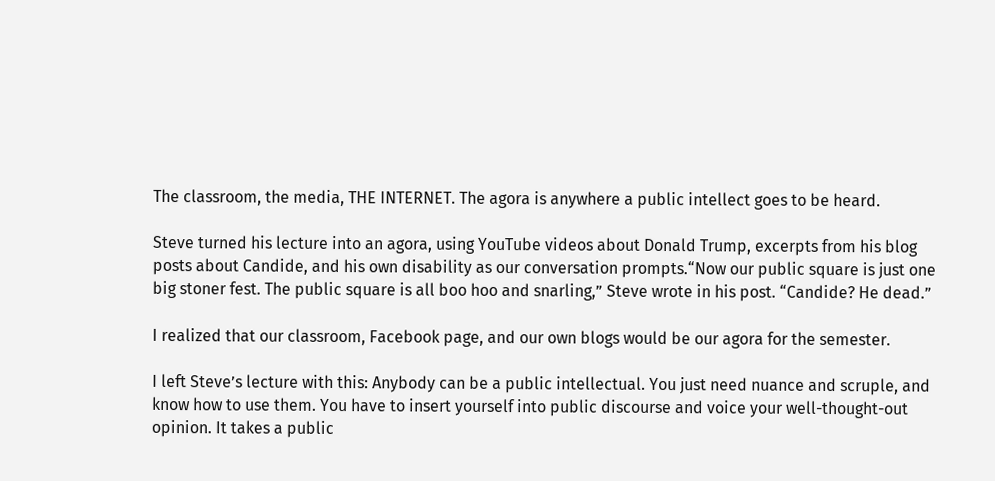The classroom, the media, THE INTERNET. The agora is anywhere a public intellect goes to be heard.

Steve turned his lecture into an agora, using YouTube videos about Donald Trump, excerpts from his blog posts about Candide, and his own disability as our conversation prompts.“Now our public square is just one big stoner fest. The public square is all boo hoo and snarling,” Steve wrote in his post. “Candide? He dead.”

I realized that our classroom, Facebook page, and our own blogs would be our agora for the semester.

I left Steve’s lecture with this: Anybody can be a public intellectual. You just need nuance and scruple, and know how to use them. You have to insert yourself into public discourse and voice your well-thought-out opinion. It takes a public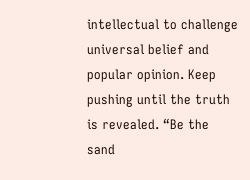intellectual to challenge universal belief and popular opinion. Keep pushing until the truth is revealed. “Be the sand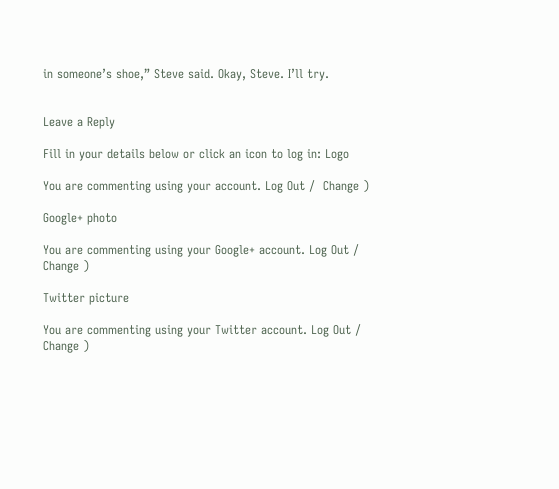in someone’s shoe,” Steve said. Okay, Steve. I’ll try.


Leave a Reply

Fill in your details below or click an icon to log in: Logo

You are commenting using your account. Log Out /  Change )

Google+ photo

You are commenting using your Google+ account. Log Out /  Change )

Twitter picture

You are commenting using your Twitter account. Log Out /  Change )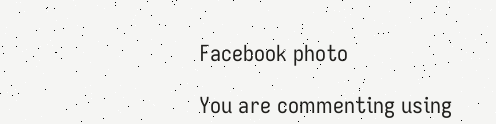Facebook photo

You are commenting using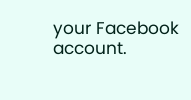your Facebook account.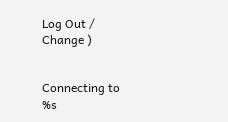Log Out /  Change )


Connecting to %s